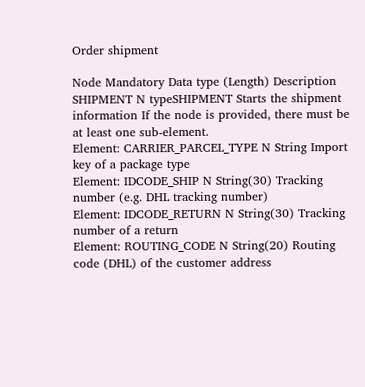Order shipment

Node Mandatory Data type (Length) Description
SHIPMENT N typeSHIPMENT Starts the shipment information If the node is provided, there must be at least one sub-element.
Element: CARRIER_PARCEL_TYPE N String Import key of a package type
Element: IDCODE_SHIP N String(30) Tracking number (e.g. DHL tracking number)
Element: IDCODE_RETURN N String(30) Tracking number of a return
Element: ROUTING_CODE N String(20) Routing code (DHL) of the customer address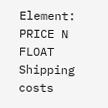Element: PRICE N FLOAT Shipping costs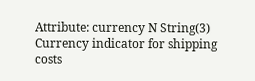Attribute: currency N String(3) Currency indicator for shipping costs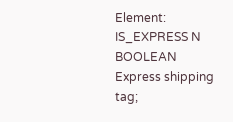Element: IS_EXPRESS N BOOLEAN Express shipping tag;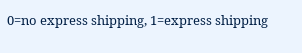0=no express shipping, 1=express shipping